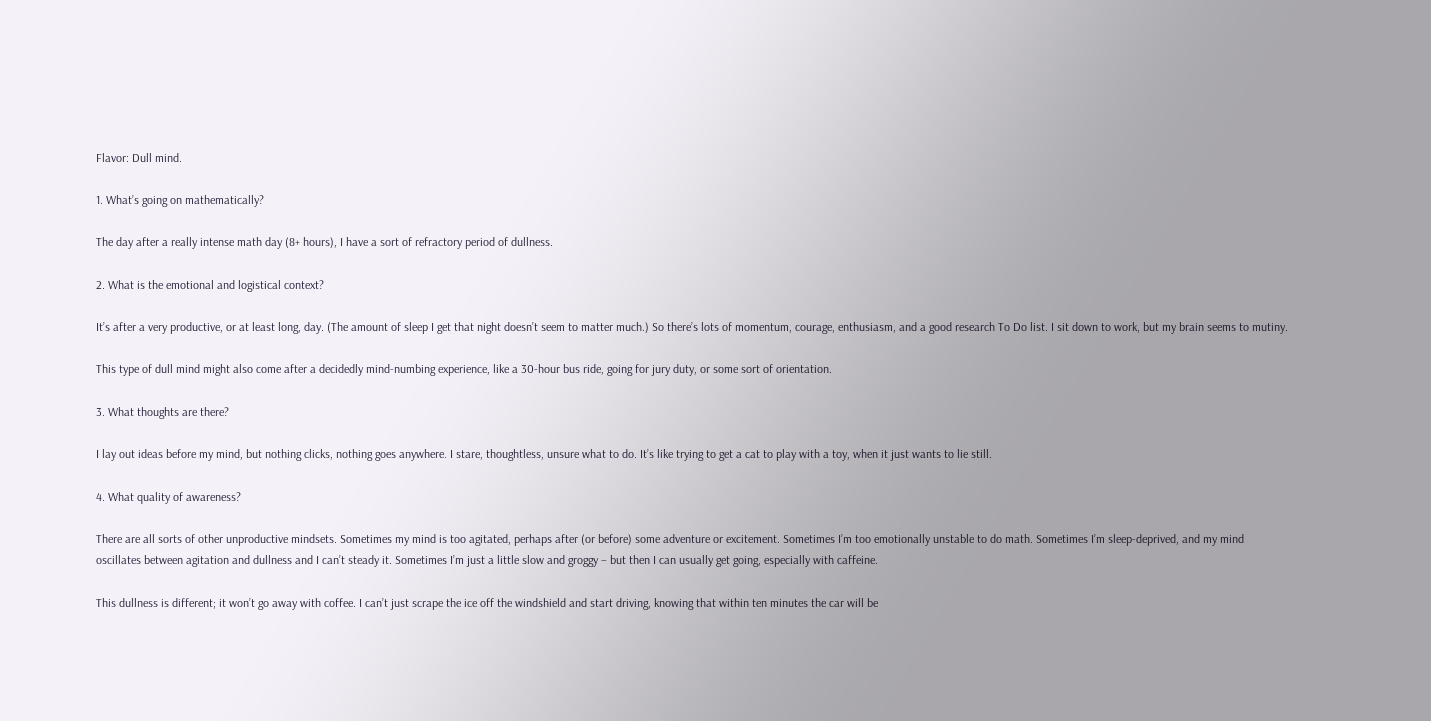Flavor: Dull mind.

1. What’s going on mathematically?

The day after a really intense math day (8+ hours), I have a sort of refractory period of dullness.

2. What is the emotional and logistical context?

It’s after a very productive, or at least long, day. (The amount of sleep I get that night doesn’t seem to matter much.) So there’s lots of momentum, courage, enthusiasm, and a good research To Do list. I sit down to work, but my brain seems to mutiny.

This type of dull mind might also come after a decidedly mind-numbing experience, like a 30-hour bus ride, going for jury duty, or some sort of orientation.

3. What thoughts are there?

I lay out ideas before my mind, but nothing clicks, nothing goes anywhere. I stare, thoughtless, unsure what to do. It’s like trying to get a cat to play with a toy, when it just wants to lie still.

4. What quality of awareness?

There are all sorts of other unproductive mindsets. Sometimes my mind is too agitated, perhaps after (or before) some adventure or excitement. Sometimes I’m too emotionally unstable to do math. Sometimes I’m sleep-deprived, and my mind oscillates between agitation and dullness and I can’t steady it. Sometimes I’m just a little slow and groggy – but then I can usually get going, especially with caffeine.

This dullness is different; it won’t go away with coffee. I can’t just scrape the ice off the windshield and start driving, knowing that within ten minutes the car will be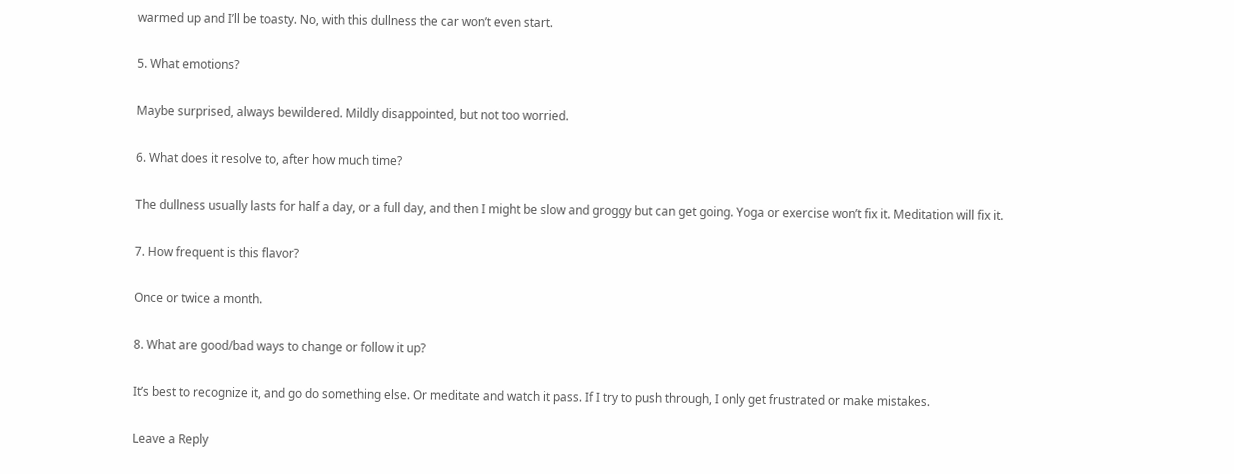warmed up and I’ll be toasty. No, with this dullness the car won’t even start.

5. What emotions?

Maybe surprised, always bewildered. Mildly disappointed, but not too worried.

6. What does it resolve to, after how much time?

The dullness usually lasts for half a day, or a full day, and then I might be slow and groggy but can get going. Yoga or exercise won’t fix it. Meditation will fix it.

7. How frequent is this flavor?

Once or twice a month.

8. What are good/bad ways to change or follow it up?

It’s best to recognize it, and go do something else. Or meditate and watch it pass. If I try to push through, I only get frustrated or make mistakes.

Leave a Reply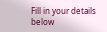Fill in your details below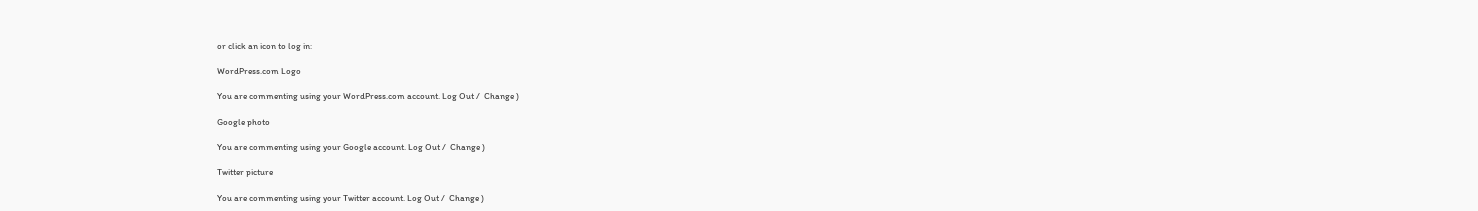or click an icon to log in:

WordPress.com Logo

You are commenting using your WordPress.com account. Log Out /  Change )

Google photo

You are commenting using your Google account. Log Out /  Change )

Twitter picture

You are commenting using your Twitter account. Log Out /  Change )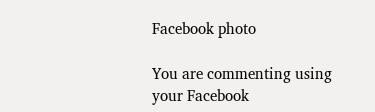Facebook photo

You are commenting using your Facebook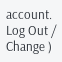account. Log Out /  Change )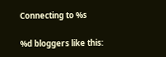Connecting to %s

%d bloggers like this: